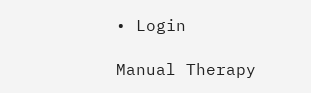• Login

Manual Therapy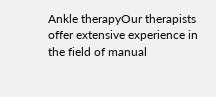Ankle therapyOur therapists offer extensive experience in the field of manual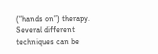(“hands on”) therapy.  Several different techniques can be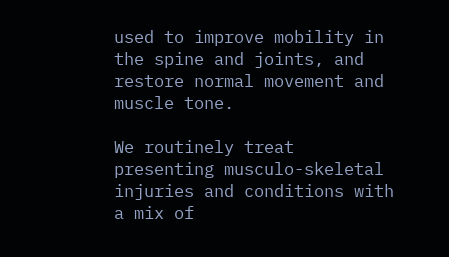used to improve mobility in the spine and joints, and restore normal movement and muscle tone.

We routinely treat presenting musculo-skeletal injuries and conditions with a mix of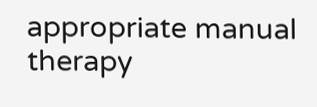appropriate manual therapy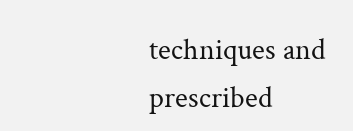techniques and prescribed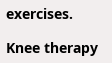exercises.

Knee therapy